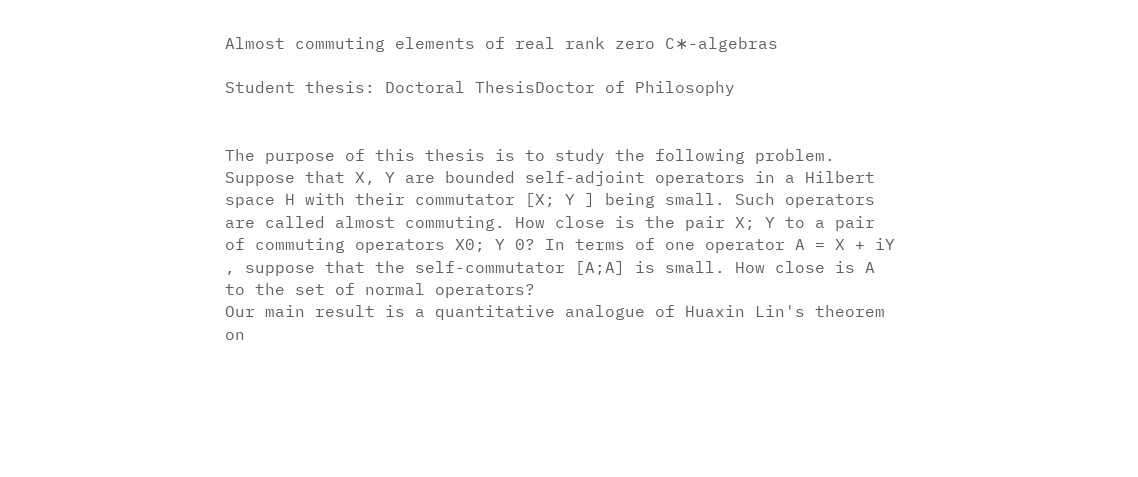Almost commuting elements of real rank zero C∗-algebras

Student thesis: Doctoral ThesisDoctor of Philosophy


The purpose of this thesis is to study the following problem. Suppose that X, Y are bounded self-adjoint operators in a Hilbert space H with their commutator [X; Y ] being small. Such operators are called almost commuting. How close is the pair X; Y to a pair of commuting operators X0; Y 0? In terms of one operator A = X + iY , suppose that the self-commutator [A;A] is small. How close is A to the set of normal operators?
Our main result is a quantitative analogue of Huaxin Lin's theorem on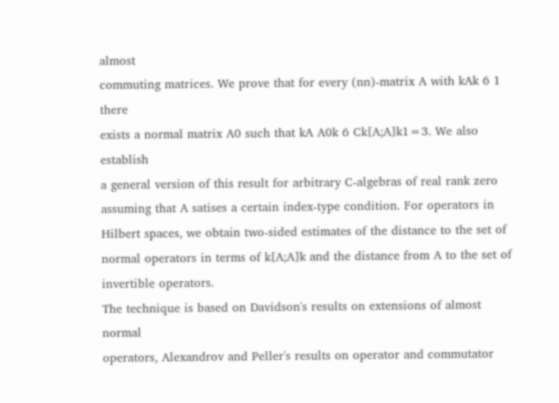almost
commuting matrices. We prove that for every (nn)-matrix A with kAk 6 1 there
exists a normal matrix A0 such that kA A0k 6 Ck[A;A]k1=3. We also establish
a general version of this result for arbitrary C-algebras of real rank zero assuming that A satises a certain index-type condition. For operators in Hilbert spaces, we obtain two-sided estimates of the distance to the set of normal operators in terms of k[A;A]k and the distance from A to the set of invertible operators.
The technique is based on Davidson's results on extensions of almost normal
operators, Alexandrov and Peller's results on operator and commutator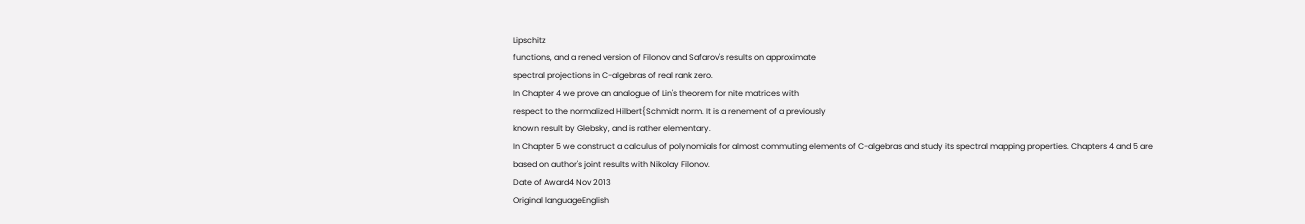Lipschitz
functions, and a rened version of Filonov and Safarov's results on approximate
spectral projections in C-algebras of real rank zero.
In Chapter 4 we prove an analogue of Lin's theorem for nite matrices with
respect to the normalized Hilbert{Schmidt norm. It is a renement of a previously
known result by Glebsky, and is rather elementary.
In Chapter 5 we construct a calculus of polynomials for almost commuting elements of C-algebras and study its spectral mapping properties. Chapters 4 and 5 are based on author's joint results with Nikolay Filonov.
Date of Award4 Nov 2013
Original languageEnglish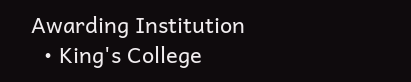Awarding Institution
  • King's College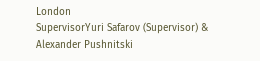London
SupervisorYuri Safarov (Supervisor) & Alexander Pushnitski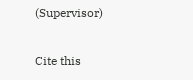(Supervisor)

Cite this